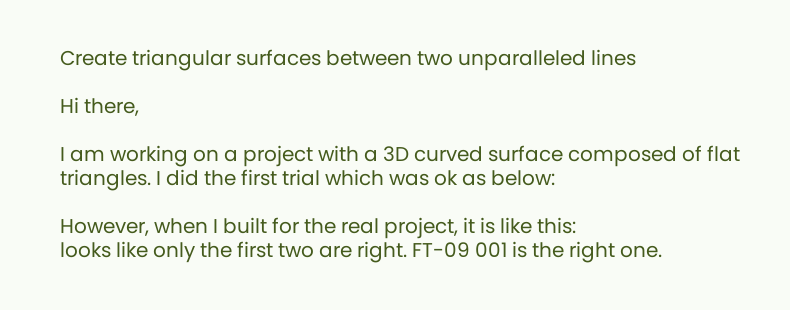Create triangular surfaces between two unparalleled lines

Hi there,

I am working on a project with a 3D curved surface composed of flat triangles. I did the first trial which was ok as below:

However, when I built for the real project, it is like this:
looks like only the first two are right. FT-09 001 is the right one.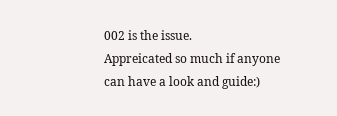002 is the issue.
Appreicated so much if anyone can have a look and guide:)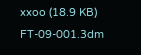xxoo (18.9 KB) FT-09-001.3dm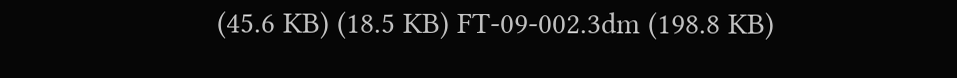(45.6 KB) (18.5 KB) FT-09-002.3dm (198.8 KB)